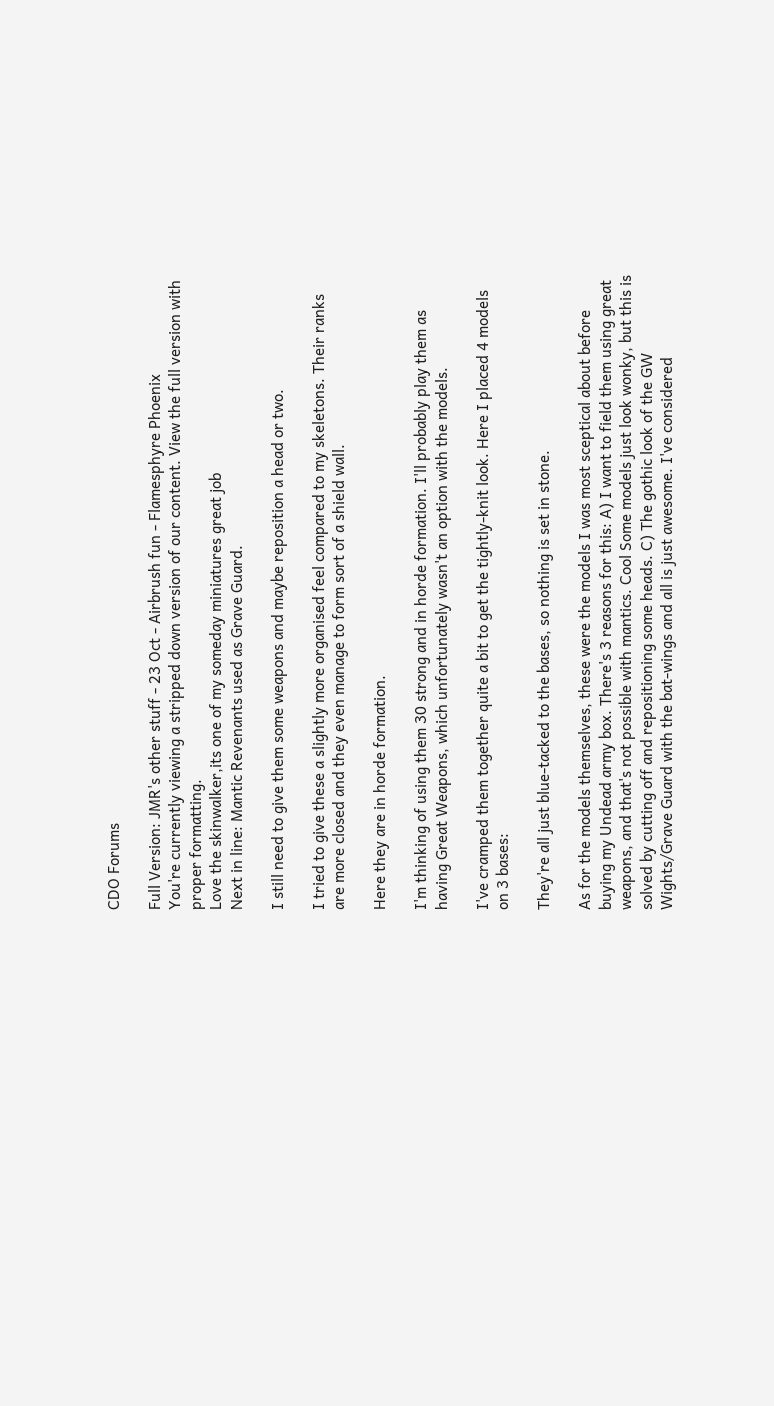CDO Forums

Full Version: JMR's other stuff - 23 Oct - Airbrush fun - Flamesphyre Phoenix
You're currently viewing a stripped down version of our content. View the full version with proper formatting.
Love the skinwalker,its one of my someday miniatures great job
Next in line: Mantic Revenants used as Grave Guard.

I still need to give them some weapons and maybe reposition a head or two.

I tried to give these a slightly more organised feel compared to my skeletons. Their ranks are more closed and they even manage to form sort of a shield wall.

Here they are in horde formation.

I'm thinking of using them 30 strong and in horde formation. I'll probably play them as having Great Weapons, which unfortunately wasn't an option with the models.

I've cramped them together quite a bit to get the tightly-knit look. Here I placed 4 models on 3 bases:

They're all just blue-tacked to the bases, so nothing is set in stone.

As for the models themselves, these were the models I was most sceptical about before buying my Undead army box. There's 3 reasons for this: A) I want to field them using great weapons, and that's not possible with mantics. Cool Some models just look wonky, but this is solved by cutting off and repositioning some heads. C) The gothic look of the GW Wights/Grave Guard with the bat-wings and all is just awesome. I've considered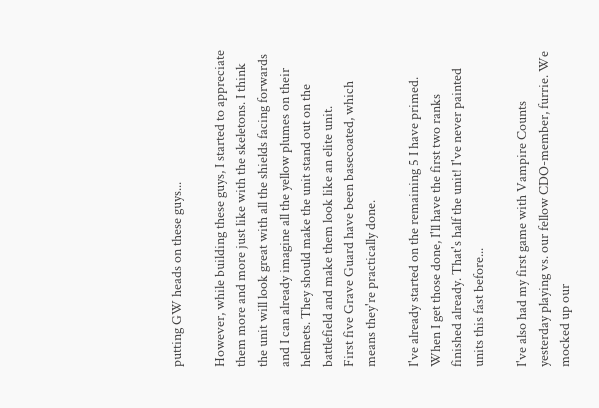putting GW heads on these guys...

However, while building these guys, I started to appreciate them more and more just like with the skeletons. I think the unit will look great with all the shields facing forwards and I can already imagine all the yellow plumes on their helmets. They should make the unit stand out on the battlefield and make them look like an elite unit.
First five Grave Guard have been basecoated, which means they're practically done.

I've already started on the remaining 5 I have primed. When I get those done, I'll have the first two ranks finished already. That's half the unit! I've never painted units this fast before...

I've also had my first game with Vampire Counts yesterday playing vs. our fellow CDO-member, furrie. We mocked up our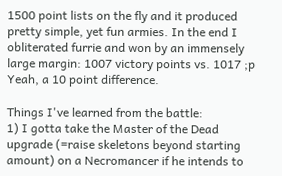1500 point lists on the fly and it produced pretty simple, yet fun armies. In the end I obliterated furrie and won by an immensely large margin: 1007 victory points vs. 1017 ;p Yeah, a 10 point difference.

Things I've learned from the battle:
1) I gotta take the Master of the Dead upgrade (=raise skeletons beyond starting amount) on a Necromancer if he intends to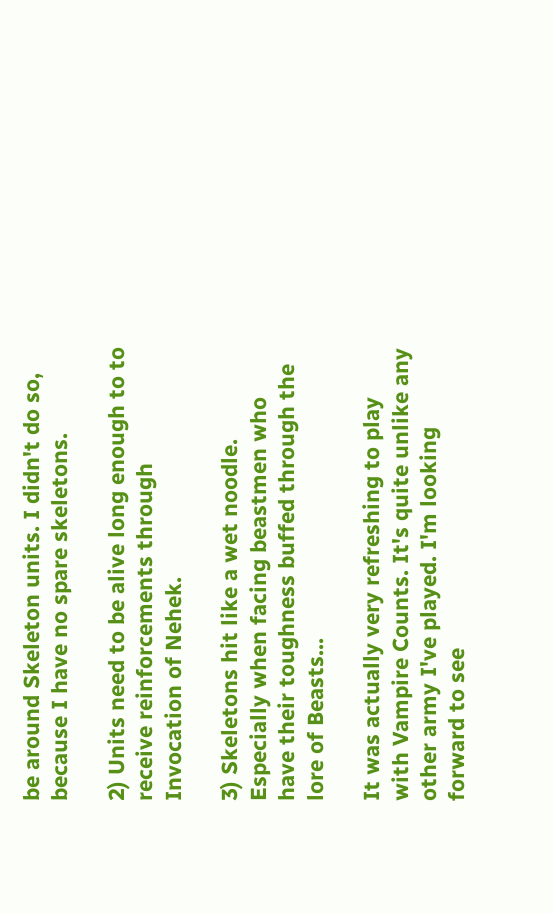be around Skeleton units. I didn't do so, because I have no spare skeletons.

2) Units need to be alive long enough to to receive reinforcements through Invocation of Nehek.

3) Skeletons hit like a wet noodle. Especially when facing beastmen who have their toughness buffed through the lore of Beasts...

It was actually very refreshing to play with Vampire Counts. It's quite unlike any other army I've played. I'm looking forward to see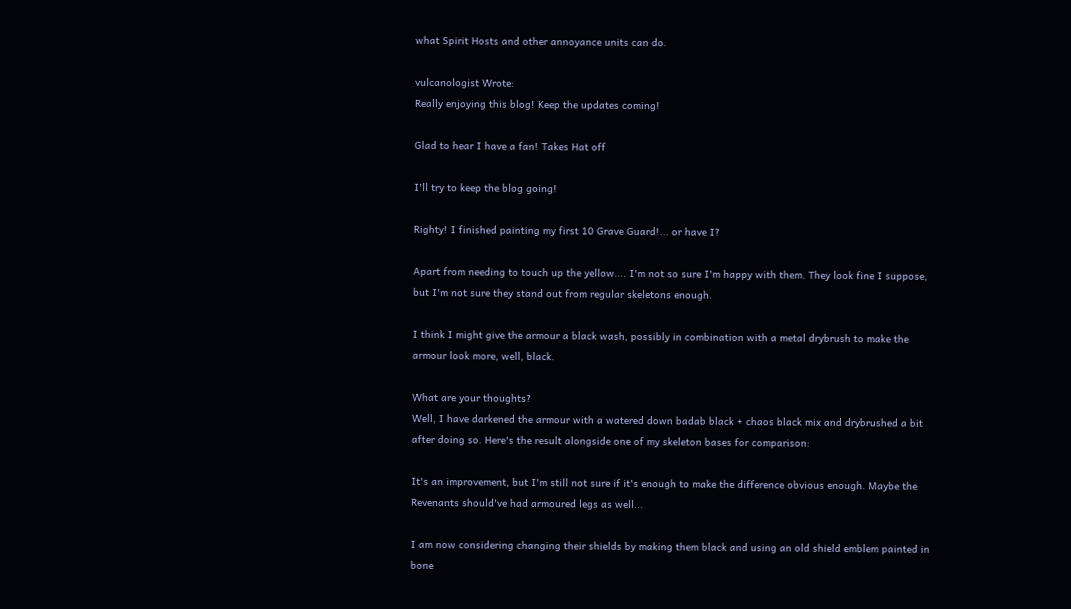what Spirit Hosts and other annoyance units can do.

vulcanologist Wrote:
Really enjoying this blog! Keep the updates coming!

Glad to hear I have a fan! Takes Hat off

I'll try to keep the blog going!

Righty! I finished painting my first 10 Grave Guard!... or have I?

Apart from needing to touch up the yellow.... I'm not so sure I'm happy with them. They look fine I suppose, but I'm not sure they stand out from regular skeletons enough.

I think I might give the armour a black wash, possibly in combination with a metal drybrush to make the armour look more, well, black.

What are your thoughts?
Well, I have darkened the armour with a watered down badab black + chaos black mix and drybrushed a bit after doing so. Here's the result alongside one of my skeleton bases for comparison:

It's an improvement, but I'm still not sure if it's enough to make the difference obvious enough. Maybe the Revenants should've had armoured legs as well...

I am now considering changing their shields by making them black and using an old shield emblem painted in bone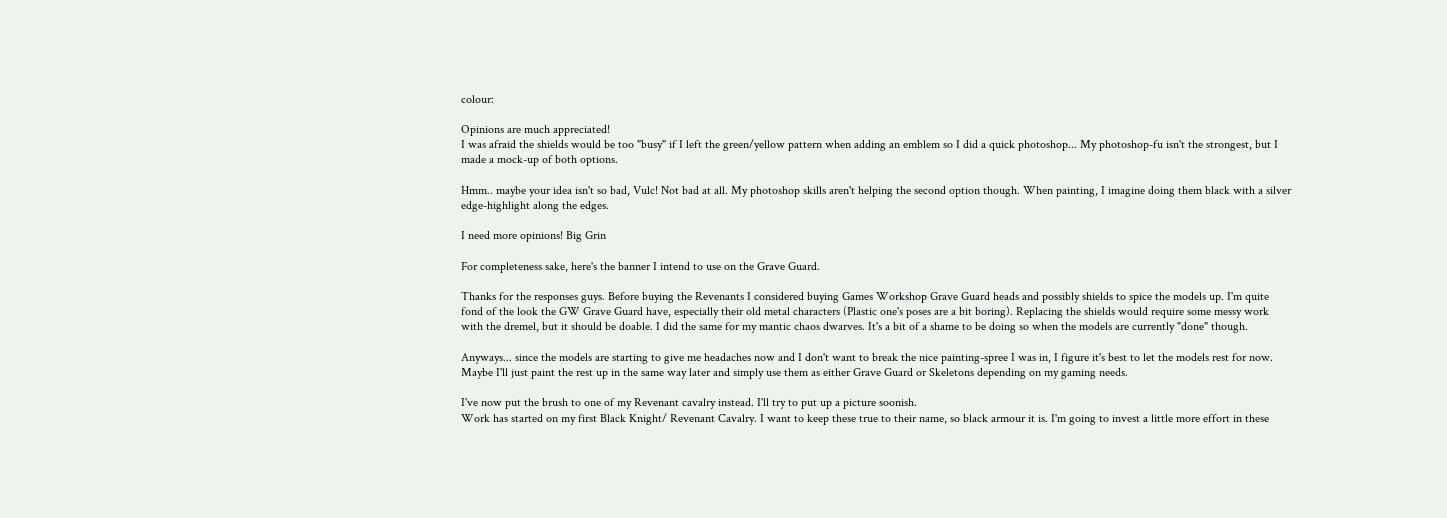colour:

Opinions are much appreciated!
I was afraid the shields would be too "busy" if I left the green/yellow pattern when adding an emblem so I did a quick photoshop... My photoshop-fu isn't the strongest, but I made a mock-up of both options.

Hmm.. maybe your idea isn't so bad, Vulc! Not bad at all. My photoshop skills aren't helping the second option though. When painting, I imagine doing them black with a silver edge-highlight along the edges.

I need more opinions! Big Grin

For completeness sake, here's the banner I intend to use on the Grave Guard.

Thanks for the responses guys. Before buying the Revenants I considered buying Games Workshop Grave Guard heads and possibly shields to spice the models up. I'm quite fond of the look the GW Grave Guard have, especially their old metal characters (Plastic one's poses are a bit boring). Replacing the shields would require some messy work with the dremel, but it should be doable. I did the same for my mantic chaos dwarves. It's a bit of a shame to be doing so when the models are currently "done" though.

Anyways... since the models are starting to give me headaches now and I don't want to break the nice painting-spree I was in, I figure it's best to let the models rest for now. Maybe I'll just paint the rest up in the same way later and simply use them as either Grave Guard or Skeletons depending on my gaming needs.

I've now put the brush to one of my Revenant cavalry instead. I'll try to put up a picture soonish.
Work has started on my first Black Knight/ Revenant Cavalry. I want to keep these true to their name, so black armour it is. I'm going to invest a little more effort in these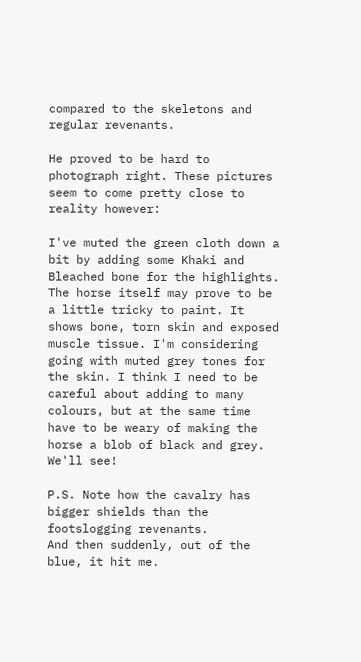compared to the skeletons and regular revenants.

He proved to be hard to photograph right. These pictures seem to come pretty close to reality however:

I've muted the green cloth down a bit by adding some Khaki and Bleached bone for the highlights. The horse itself may prove to be a little tricky to paint. It shows bone, torn skin and exposed muscle tissue. I'm considering going with muted grey tones for the skin. I think I need to be careful about adding to many colours, but at the same time have to be weary of making the horse a blob of black and grey. We'll see!

P.S. Note how the cavalry has bigger shields than the footslogging revenants.
And then suddenly, out of the blue, it hit me.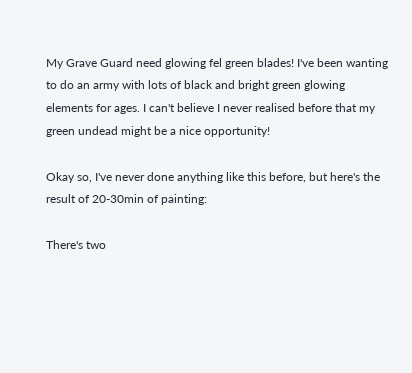My Grave Guard need glowing fel green blades! I've been wanting to do an army with lots of black and bright green glowing elements for ages. I can't believe I never realised before that my green undead might be a nice opportunity!

Okay so, I've never done anything like this before, but here's the result of 20-30min of painting:

There's two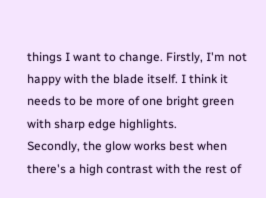things I want to change. Firstly, I'm not happy with the blade itself. I think it needs to be more of one bright green with sharp edge highlights.
Secondly, the glow works best when there's a high contrast with the rest of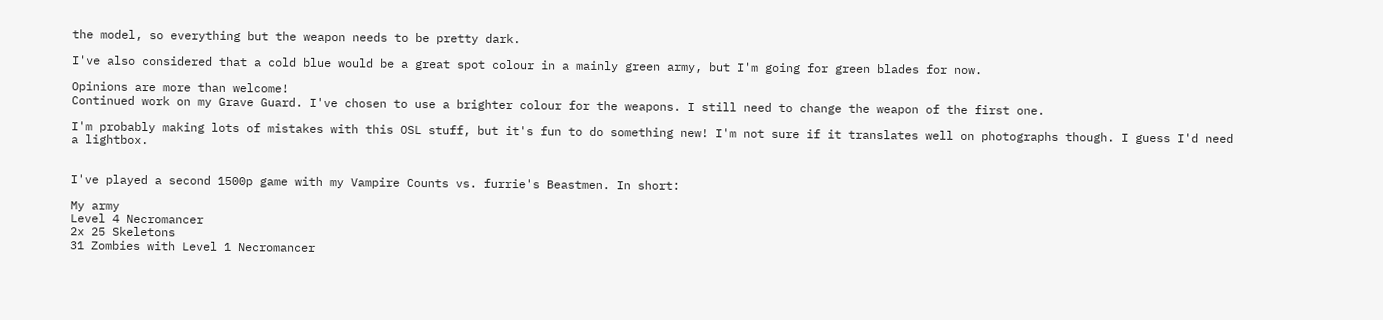the model, so everything but the weapon needs to be pretty dark.

I've also considered that a cold blue would be a great spot colour in a mainly green army, but I'm going for green blades for now.

Opinions are more than welcome!
Continued work on my Grave Guard. I've chosen to use a brighter colour for the weapons. I still need to change the weapon of the first one.

I'm probably making lots of mistakes with this OSL stuff, but it's fun to do something new! I'm not sure if it translates well on photographs though. I guess I'd need a lightbox.


I've played a second 1500p game with my Vampire Counts vs. furrie's Beastmen. In short:

My army
Level 4 Necromancer
2x 25 Skeletons
31 Zombies with Level 1 Necromancer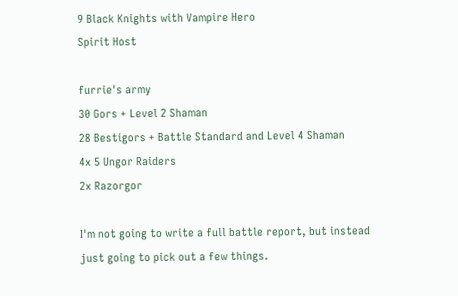9 Black Knights with Vampire Hero
Spirit Host

furrie's army
30 Gors + Level 2 Shaman
28 Bestigors + Battle Standard and Level 4 Shaman
4x 5 Ungor Raiders
2x Razorgor

I'm not going to write a full battle report, but instead just going to pick out a few things.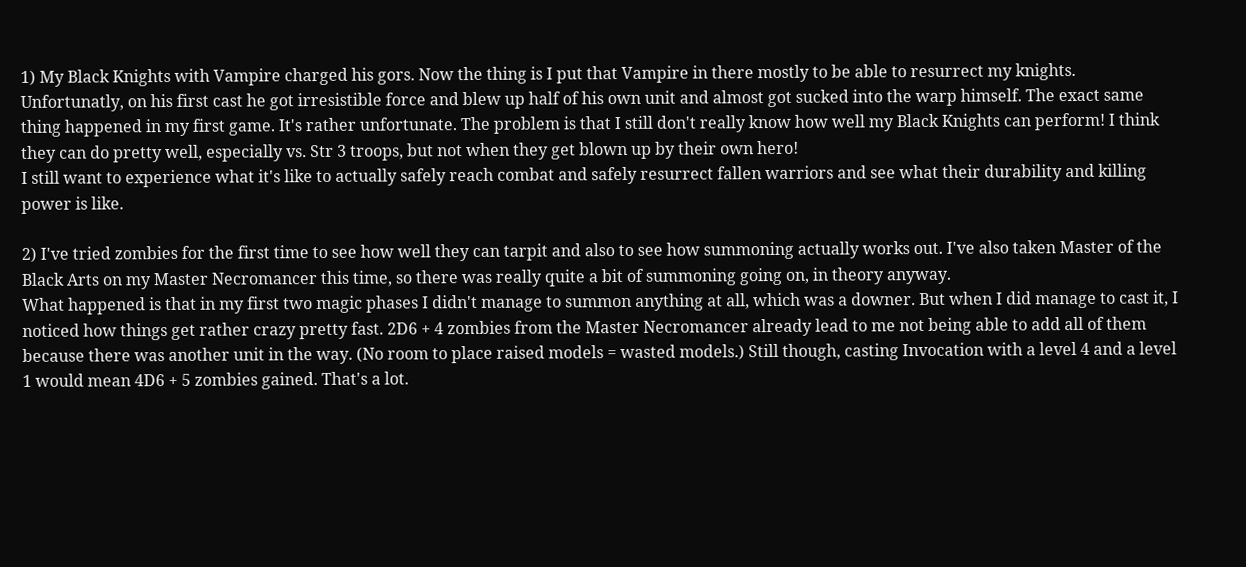1) My Black Knights with Vampire charged his gors. Now the thing is I put that Vampire in there mostly to be able to resurrect my knights. Unfortunatly, on his first cast he got irresistible force and blew up half of his own unit and almost got sucked into the warp himself. The exact same thing happened in my first game. It's rather unfortunate. The problem is that I still don't really know how well my Black Knights can perform! I think they can do pretty well, especially vs. Str 3 troops, but not when they get blown up by their own hero!
I still want to experience what it's like to actually safely reach combat and safely resurrect fallen warriors and see what their durability and killing power is like.

2) I've tried zombies for the first time to see how well they can tarpit and also to see how summoning actually works out. I've also taken Master of the Black Arts on my Master Necromancer this time, so there was really quite a bit of summoning going on, in theory anyway.
What happened is that in my first two magic phases I didn't manage to summon anything at all, which was a downer. But when I did manage to cast it, I noticed how things get rather crazy pretty fast. 2D6 + 4 zombies from the Master Necromancer already lead to me not being able to add all of them because there was another unit in the way. (No room to place raised models = wasted models.) Still though, casting Invocation with a level 4 and a level 1 would mean 4D6 + 5 zombies gained. That's a lot.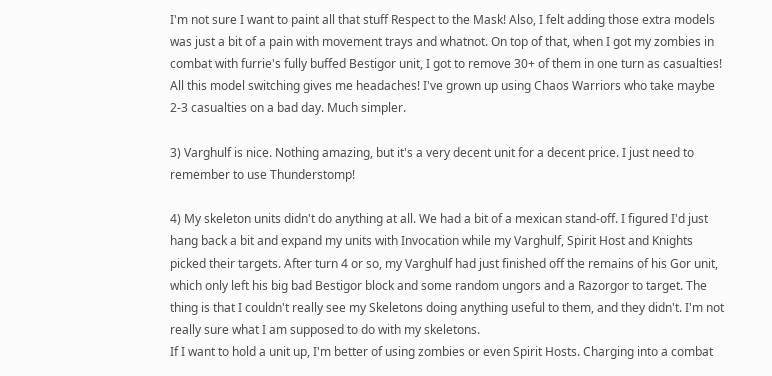I'm not sure I want to paint all that stuff Respect to the Mask! Also, I felt adding those extra models was just a bit of a pain with movement trays and whatnot. On top of that, when I got my zombies in combat with furrie's fully buffed Bestigor unit, I got to remove 30+ of them in one turn as casualties! All this model switching gives me headaches! I've grown up using Chaos Warriors who take maybe 2-3 casualties on a bad day. Much simpler.

3) Varghulf is nice. Nothing amazing, but it's a very decent unit for a decent price. I just need to remember to use Thunderstomp!

4) My skeleton units didn't do anything at all. We had a bit of a mexican stand-off. I figured I'd just hang back a bit and expand my units with Invocation while my Varghulf, Spirit Host and Knights picked their targets. After turn 4 or so, my Varghulf had just finished off the remains of his Gor unit, which only left his big bad Bestigor block and some random ungors and a Razorgor to target. The thing is that I couldn't really see my Skeletons doing anything useful to them, and they didn't. I'm not really sure what I am supposed to do with my skeletons.
If I want to hold a unit up, I'm better of using zombies or even Spirit Hosts. Charging into a combat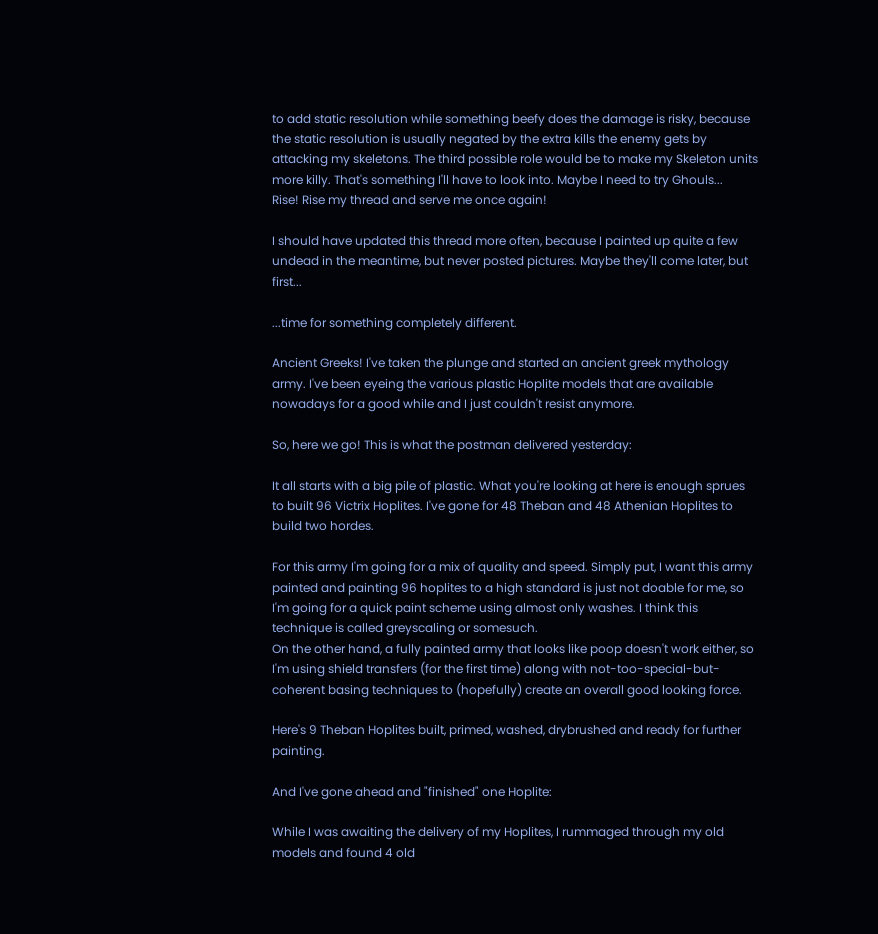to add static resolution while something beefy does the damage is risky, because the static resolution is usually negated by the extra kills the enemy gets by attacking my skeletons. The third possible role would be to make my Skeleton units more killy. That's something I'll have to look into. Maybe I need to try Ghouls...
Rise! Rise my thread and serve me once again!

I should have updated this thread more often, because I painted up quite a few undead in the meantime, but never posted pictures. Maybe they'll come later, but first...

...time for something completely different.

Ancient Greeks! I've taken the plunge and started an ancient greek mythology army. I've been eyeing the various plastic Hoplite models that are available nowadays for a good while and I just couldn't resist anymore.

So, here we go! This is what the postman delivered yesterday:

It all starts with a big pile of plastic. What you're looking at here is enough sprues to built 96 Victrix Hoplites. I've gone for 48 Theban and 48 Athenian Hoplites to build two hordes.

For this army I'm going for a mix of quality and speed. Simply put, I want this army painted and painting 96 hoplites to a high standard is just not doable for me, so I'm going for a quick paint scheme using almost only washes. I think this technique is called greyscaling or somesuch.
On the other hand, a fully painted army that looks like poop doesn't work either, so I'm using shield transfers (for the first time) along with not-too-special-but-coherent basing techniques to (hopefully) create an overall good looking force.

Here's 9 Theban Hoplites built, primed, washed, drybrushed and ready for further painting.

And I've gone ahead and "finished" one Hoplite:

While I was awaiting the delivery of my Hoplites, I rummaged through my old models and found 4 old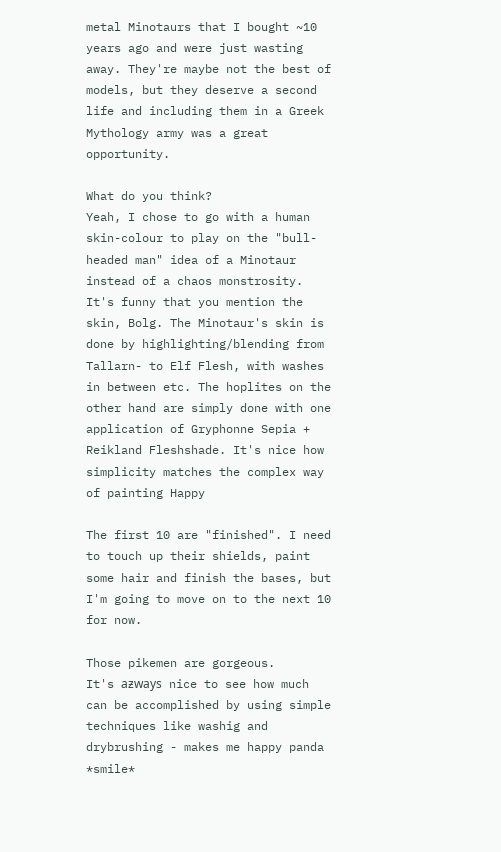metal Minotaurs that I bought ~10 years ago and were just wasting away. They're maybe not the best of models, but they deserve a second life and including them in a Greek Mythology army was a great opportunity.

What do you think?
Yeah, I chose to go with a human skin-colour to play on the "bull-headed man" idea of a Minotaur instead of a chaos monstrosity.
It's funny that you mention the skin, Bolg. The Minotaur's skin is done by highlighting/blending from Tallarn- to Elf Flesh, with washes in between etc. The hoplites on the other hand are simply done with one application of Gryphonne Sepia + Reikland Fleshshade. It's nice how simplicity matches the complex way of painting Happy

The first 10 are "finished". I need to touch up their shields, paint some hair and finish the bases, but I'm going to move on to the next 10 for now.

Those pikemen are gorgeous.
It's aƶways nice to see how much can be accomplished by using simple techniques like washig and drybrushing - makes me happy panda *smile*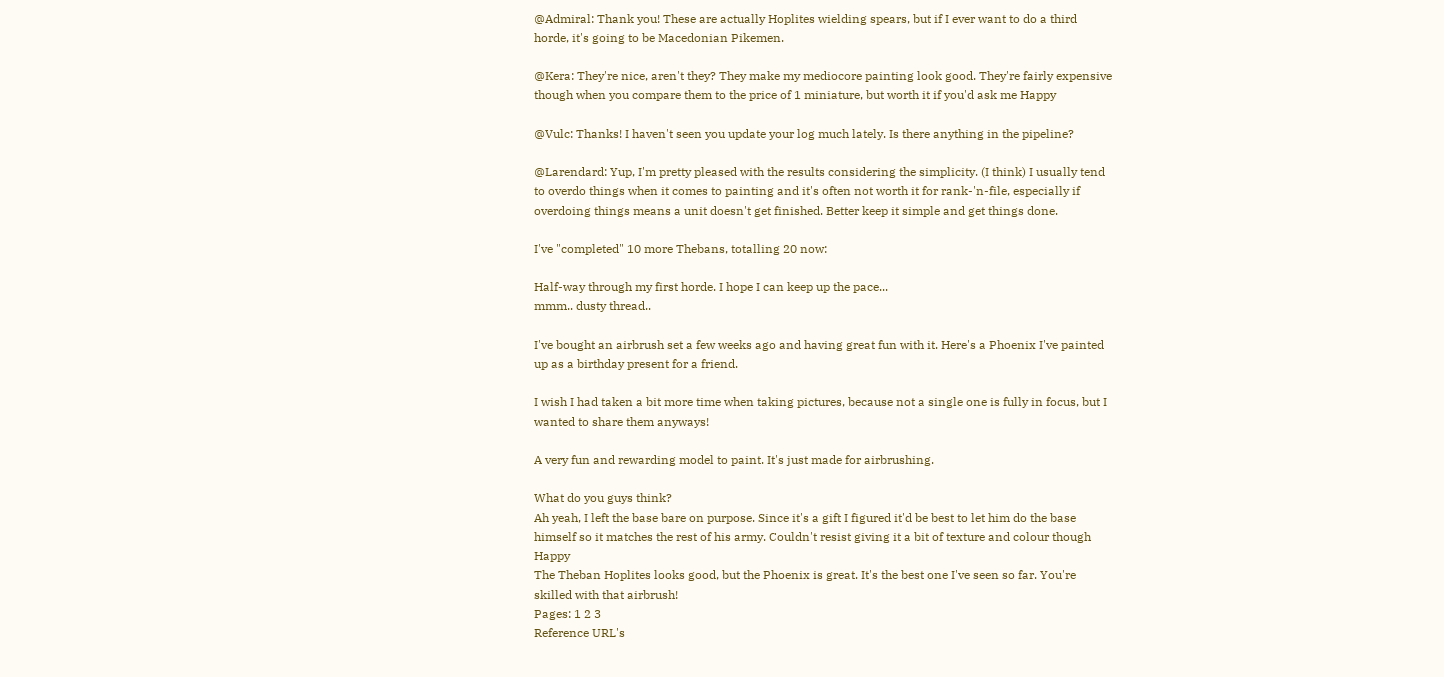@Admiral: Thank you! These are actually Hoplites wielding spears, but if I ever want to do a third horde, it's going to be Macedonian Pikemen.

@Kera: They're nice, aren't they? They make my mediocore painting look good. They're fairly expensive though when you compare them to the price of 1 miniature, but worth it if you'd ask me Happy

@Vulc: Thanks! I haven't seen you update your log much lately. Is there anything in the pipeline?

@Larendard: Yup, I'm pretty pleased with the results considering the simplicity. (I think) I usually tend to overdo things when it comes to painting and it's often not worth it for rank-'n-file, especially if overdoing things means a unit doesn't get finished. Better keep it simple and get things done.

I've "completed" 10 more Thebans, totalling 20 now:

Half-way through my first horde. I hope I can keep up the pace...
mmm.. dusty thread..

I've bought an airbrush set a few weeks ago and having great fun with it. Here's a Phoenix I've painted up as a birthday present for a friend.

I wish I had taken a bit more time when taking pictures, because not a single one is fully in focus, but I wanted to share them anyways!

A very fun and rewarding model to paint. It's just made for airbrushing.

What do you guys think?
Ah yeah, I left the base bare on purpose. Since it's a gift I figured it'd be best to let him do the base himself so it matches the rest of his army. Couldn't resist giving it a bit of texture and colour though Happy
The Theban Hoplites looks good, but the Phoenix is great. It's the best one I've seen so far. You're skilled with that airbrush!
Pages: 1 2 3
Reference URL's